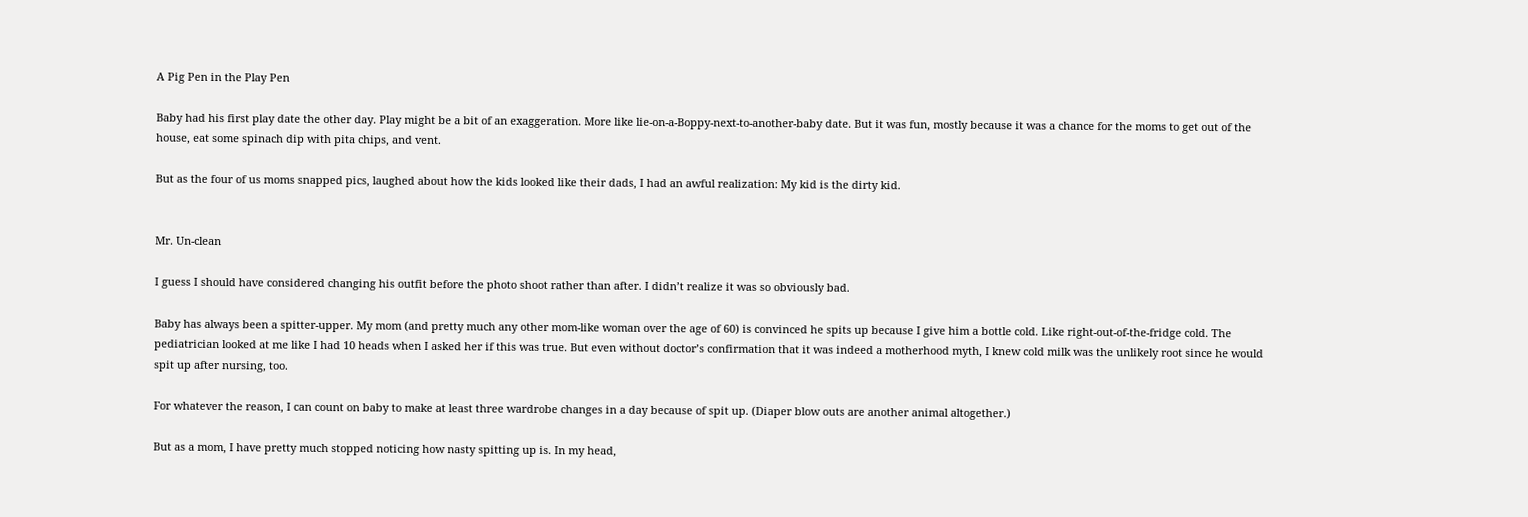A Pig Pen in the Play Pen

Baby had his first play date the other day. Play might be a bit of an exaggeration. More like lie-on-a-Boppy-next-to-another-baby date. But it was fun, mostly because it was a chance for the moms to get out of the house, eat some spinach dip with pita chips, and vent.

But as the four of us moms snapped pics, laughed about how the kids looked like their dads, I had an awful realization: My kid is the dirty kid.


Mr. Un-clean

I guess I should have considered changing his outfit before the photo shoot rather than after. I didn’t realize it was so obviously bad.

Baby has always been a spitter-upper. My mom (and pretty much any other mom-like woman over the age of 60) is convinced he spits up because I give him a bottle cold. Like right-out-of-the-fridge cold. The pediatrician looked at me like I had 10 heads when I asked her if this was true. But even without doctor’s confirmation that it was indeed a motherhood myth, I knew cold milk was the unlikely root since he would spit up after nursing, too.

For whatever the reason, I can count on baby to make at least three wardrobe changes in a day because of spit up. (Diaper blow outs are another animal altogether.)

But as a mom, I have pretty much stopped noticing how nasty spitting up is. In my head,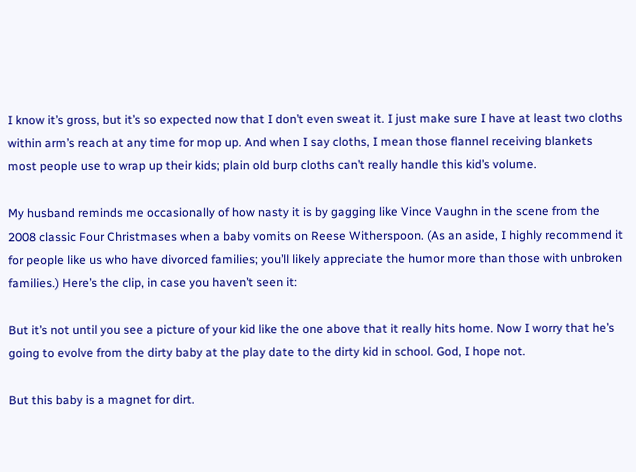I know it’s gross, but it’s so expected now that I don’t even sweat it. I just make sure I have at least two cloths within arm’s reach at any time for mop up. And when I say cloths, I mean those flannel receiving blankets most people use to wrap up their kids; plain old burp cloths can’t really handle this kid’s volume.

My husband reminds me occasionally of how nasty it is by gagging like Vince Vaughn in the scene from the 2008 classic Four Christmases when a baby vomits on Reese Witherspoon. (As an aside, I highly recommend it for people like us who have divorced families; you’ll likely appreciate the humor more than those with unbroken families.) Here’s the clip, in case you haven’t seen it:

But it’s not until you see a picture of your kid like the one above that it really hits home. Now I worry that he’s going to evolve from the dirty baby at the play date to the dirty kid in school. God, I hope not.

But this baby is a magnet for dirt.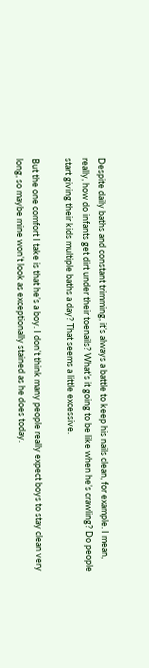Despite daily baths and constant trimming, it’s always a battle to keep his nails clean, for example. I mean, really, how do infants get dirt under their toenails? What’s it going to be like when he’s crawling? Do people start giving their kids multiple baths a day? That seems a little excessive.

But the one comfort I take is that he’s a boy. I don’t think many people really expect boys to stay clean very long, so maybe mine won’t look as exceptionally stained as he does today.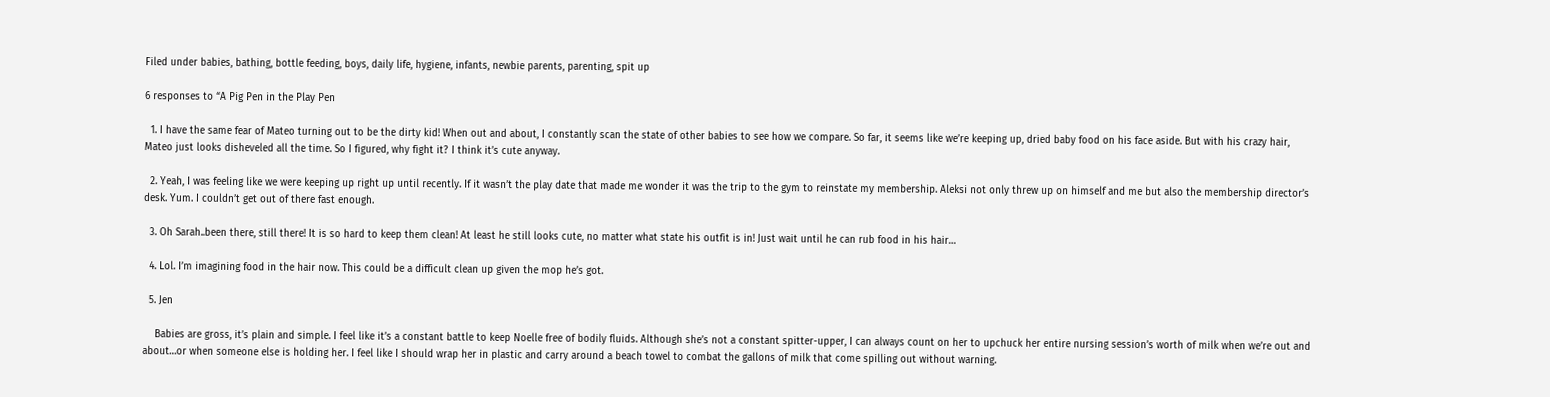Filed under babies, bathing, bottle feeding, boys, daily life, hygiene, infants, newbie parents, parenting, spit up

6 responses to “A Pig Pen in the Play Pen

  1. I have the same fear of Mateo turning out to be the dirty kid! When out and about, I constantly scan the state of other babies to see how we compare. So far, it seems like we’re keeping up, dried baby food on his face aside. But with his crazy hair, Mateo just looks disheveled all the time. So I figured, why fight it? I think it’s cute anyway.

  2. Yeah, I was feeling like we were keeping up right up until recently. If it wasn’t the play date that made me wonder it was the trip to the gym to reinstate my membership. Aleksi not only threw up on himself and me but also the membership director’s desk. Yum. I couldn’t get out of there fast enough.

  3. Oh Sarah..been there, still there! It is so hard to keep them clean! At least he still looks cute, no matter what state his outfit is in! Just wait until he can rub food in his hair…

  4. Lol. I’m imagining food in the hair now. This could be a difficult clean up given the mop he’s got.

  5. Jen

    Babies are gross, it’s plain and simple. I feel like it’s a constant battle to keep Noelle free of bodily fluids. Although she’s not a constant spitter-upper, I can always count on her to upchuck her entire nursing session’s worth of milk when we’re out and about…or when someone else is holding her. I feel like I should wrap her in plastic and carry around a beach towel to combat the gallons of milk that come spilling out without warning.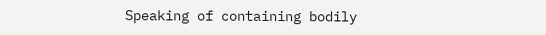Speaking of containing bodily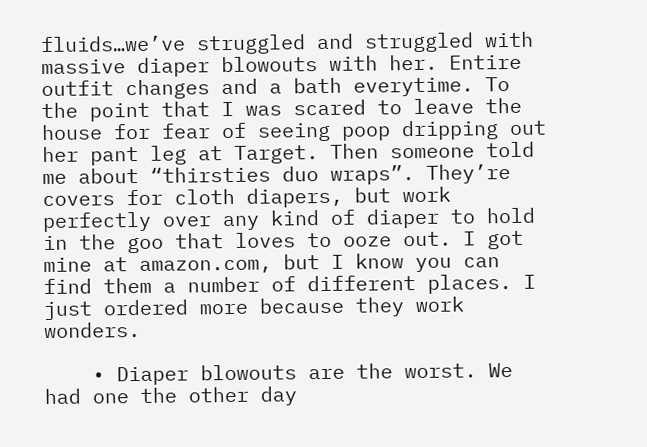fluids…we’ve struggled and struggled with massive diaper blowouts with her. Entire outfit changes and a bath everytime. To the point that I was scared to leave the house for fear of seeing poop dripping out her pant leg at Target. Then someone told me about “thirsties duo wraps”. They’re covers for cloth diapers, but work perfectly over any kind of diaper to hold in the goo that loves to ooze out. I got mine at amazon.com, but I know you can find them a number of different places. I just ordered more because they work wonders.

    • Diaper blowouts are the worst. We had one the other day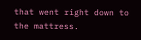that went right down to the mattress.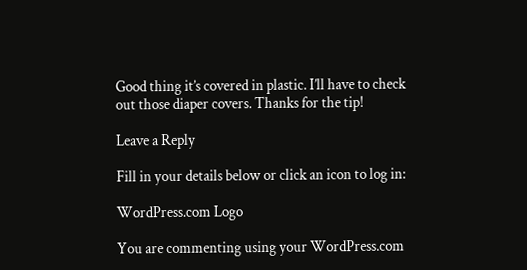Good thing it’s covered in plastic. I’ll have to check out those diaper covers. Thanks for the tip!

Leave a Reply

Fill in your details below or click an icon to log in:

WordPress.com Logo

You are commenting using your WordPress.com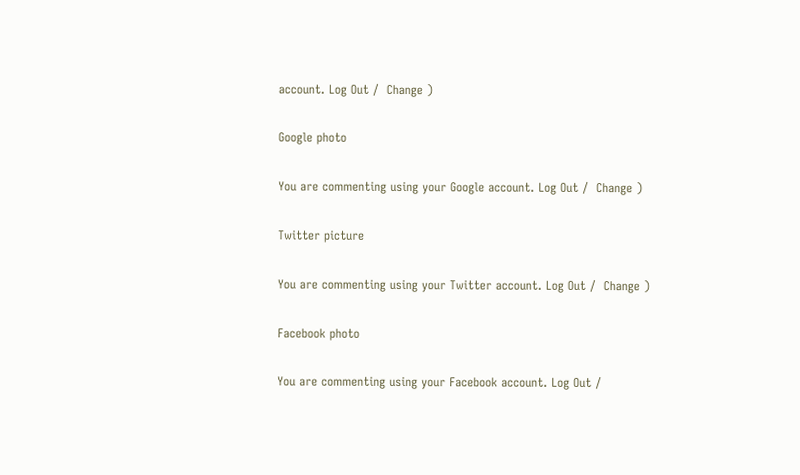account. Log Out /  Change )

Google photo

You are commenting using your Google account. Log Out /  Change )

Twitter picture

You are commenting using your Twitter account. Log Out /  Change )

Facebook photo

You are commenting using your Facebook account. Log Out /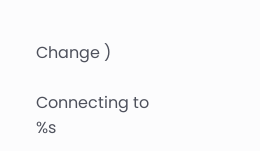Change )

Connecting to %s